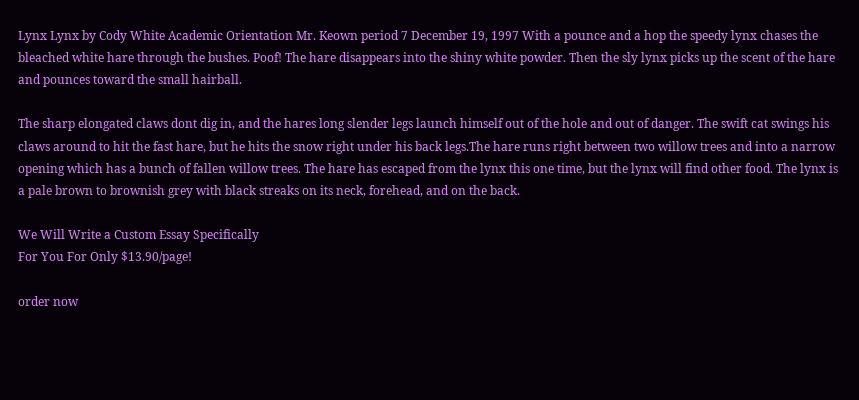Lynx Lynx by Cody White Academic Orientation Mr. Keown period 7 December 19, 1997 With a pounce and a hop the speedy lynx chases the bleached white hare through the bushes. Poof! The hare disappears into the shiny white powder. Then the sly lynx picks up the scent of the hare and pounces toward the small hairball.

The sharp elongated claws dont dig in, and the hares long slender legs launch himself out of the hole and out of danger. The swift cat swings his claws around to hit the fast hare, but he hits the snow right under his back legs.The hare runs right between two willow trees and into a narrow opening which has a bunch of fallen willow trees. The hare has escaped from the lynx this one time, but the lynx will find other food. The lynx is a pale brown to brownish grey with black streaks on its neck, forehead, and on the back.

We Will Write a Custom Essay Specifically
For You For Only $13.90/page!

order now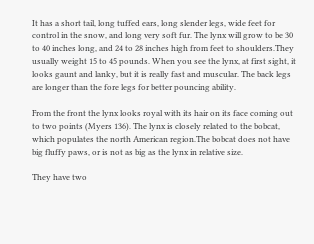It has a short tail, long tuffed ears, long slender legs, wide feet for control in the snow, and long very soft fur. The lynx will grow to be 30 to 40 inches long, and 24 to 28 inches high from feet to shoulders.They usually weight 15 to 45 pounds. When you see the lynx, at first sight, it looks gaunt and lanky, but it is really fast and muscular. The back legs are longer than the fore legs for better pouncing ability.

From the front the lynx looks royal with its hair on its face coming out to two points (Myers 136). The lynx is closely related to the bobcat, which populates the north American region.The bobcat does not have big fluffy paws, or is not as big as the lynx in relative size.

They have two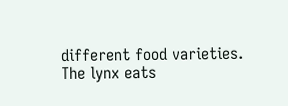different food varieties. The lynx eats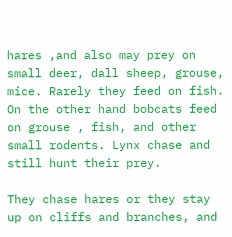hares ,and also may prey on small deer, dall sheep, grouse, mice. Rarely they feed on fish. On the other hand bobcats feed on grouse , fish, and other small rodents. Lynx chase and still hunt their prey.

They chase hares or they stay up on cliffs and branches, and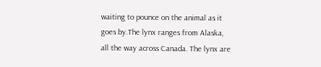waiting to pounce on the animal as it goes by.The lynx ranges from Alaska, all the way across Canada. The lynx are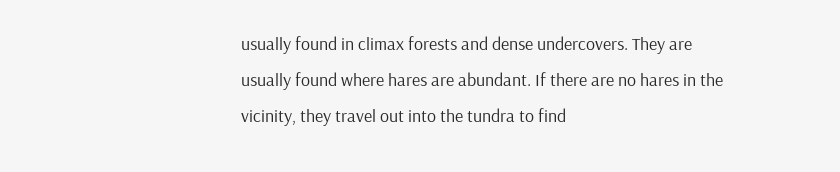usually found in climax forests and dense undercovers. They are usually found where hares are abundant. If there are no hares in the vicinity, they travel out into the tundra to find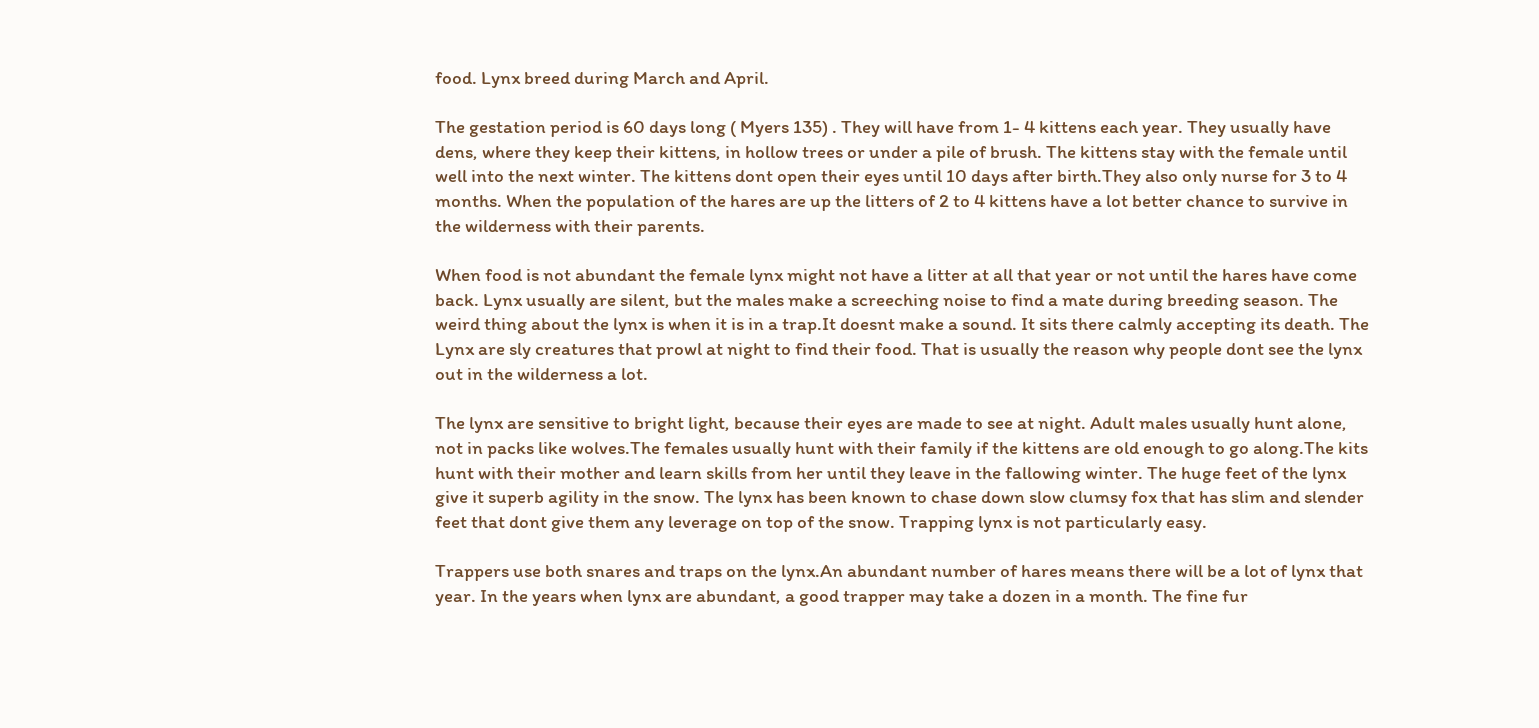food. Lynx breed during March and April.

The gestation period is 60 days long ( Myers 135) . They will have from 1- 4 kittens each year. They usually have dens, where they keep their kittens, in hollow trees or under a pile of brush. The kittens stay with the female until well into the next winter. The kittens dont open their eyes until 10 days after birth.They also only nurse for 3 to 4 months. When the population of the hares are up the litters of 2 to 4 kittens have a lot better chance to survive in the wilderness with their parents.

When food is not abundant the female lynx might not have a litter at all that year or not until the hares have come back. Lynx usually are silent, but the males make a screeching noise to find a mate during breeding season. The weird thing about the lynx is when it is in a trap.It doesnt make a sound. It sits there calmly accepting its death. The Lynx are sly creatures that prowl at night to find their food. That is usually the reason why people dont see the lynx out in the wilderness a lot.

The lynx are sensitive to bright light, because their eyes are made to see at night. Adult males usually hunt alone, not in packs like wolves.The females usually hunt with their family if the kittens are old enough to go along.The kits hunt with their mother and learn skills from her until they leave in the fallowing winter. The huge feet of the lynx give it superb agility in the snow. The lynx has been known to chase down slow clumsy fox that has slim and slender feet that dont give them any leverage on top of the snow. Trapping lynx is not particularly easy.

Trappers use both snares and traps on the lynx.An abundant number of hares means there will be a lot of lynx that year. In the years when lynx are abundant, a good trapper may take a dozen in a month. The fine fur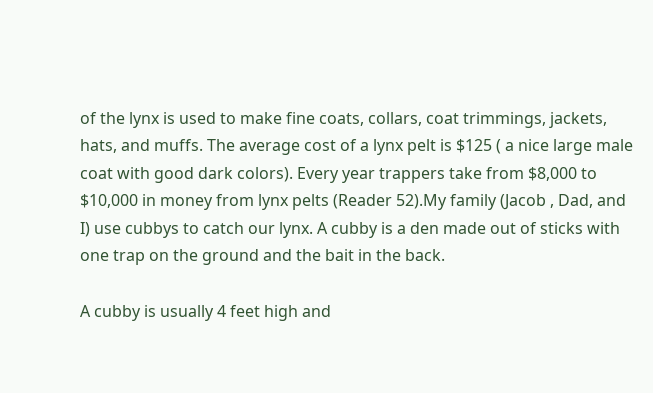of the lynx is used to make fine coats, collars, coat trimmings, jackets, hats, and muffs. The average cost of a lynx pelt is $125 ( a nice large male coat with good dark colors). Every year trappers take from $8,000 to $10,000 in money from lynx pelts (Reader 52).My family (Jacob , Dad, and I) use cubbys to catch our lynx. A cubby is a den made out of sticks with one trap on the ground and the bait in the back.

A cubby is usually 4 feet high and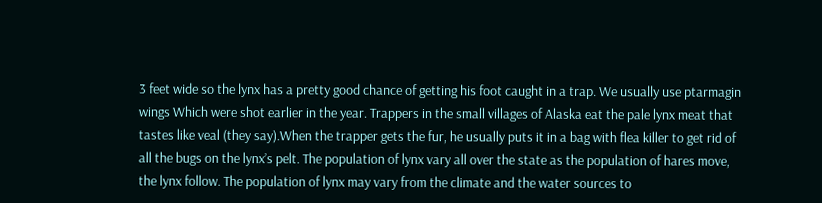3 feet wide so the lynx has a pretty good chance of getting his foot caught in a trap. We usually use ptarmagin wings Which were shot earlier in the year. Trappers in the small villages of Alaska eat the pale lynx meat that tastes like veal (they say).When the trapper gets the fur, he usually puts it in a bag with flea killer to get rid of all the bugs on the lynx’s pelt. The population of lynx vary all over the state as the population of hares move, the lynx follow. The population of lynx may vary from the climate and the water sources to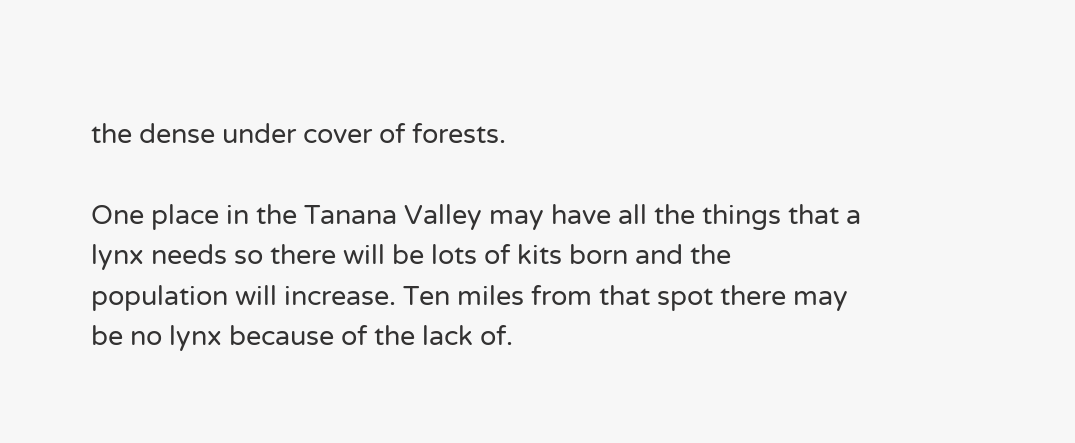the dense under cover of forests.

One place in the Tanana Valley may have all the things that a lynx needs so there will be lots of kits born and the population will increase. Ten miles from that spot there may be no lynx because of the lack of.